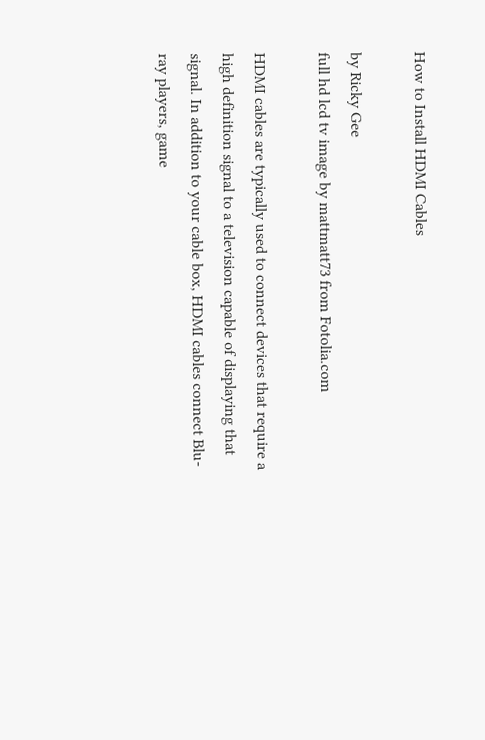How to Install HDMI Cables

by Ricky Gee
full hd lcd tv image by mattmatt73 from Fotolia.com

HDMI cables are typically used to connect devices that require a high definition signal to a television capable of displaying that signal. In addition to your cable box, HDMI cables connect Blu-ray players, game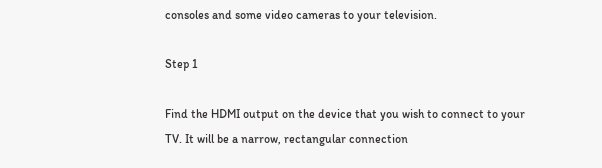consoles and some video cameras to your television.

Step 1

Find the HDMI output on the device that you wish to connect to your TV. It will be a narrow, rectangular connection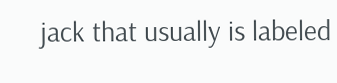jack that usually is labeled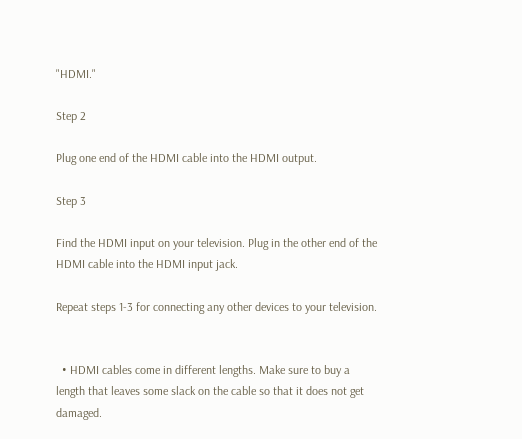"HDMI."

Step 2

Plug one end of the HDMI cable into the HDMI output.

Step 3

Find the HDMI input on your television. Plug in the other end of the HDMI cable into the HDMI input jack.

Repeat steps 1-3 for connecting any other devices to your television.


  • HDMI cables come in different lengths. Make sure to buy a length that leaves some slack on the cable so that it does not get damaged.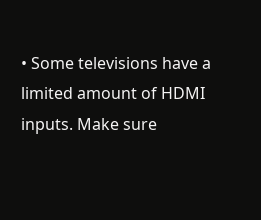• Some televisions have a limited amount of HDMI inputs. Make sure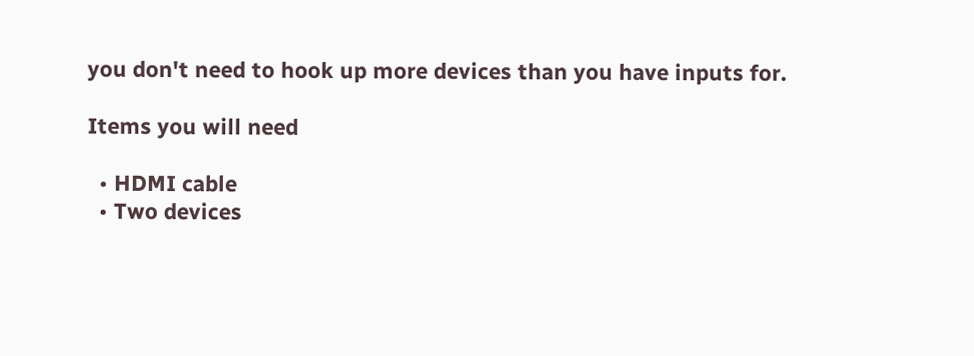you don't need to hook up more devices than you have inputs for.

Items you will need

  • HDMI cable
  • Two devices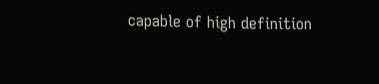capable of high definition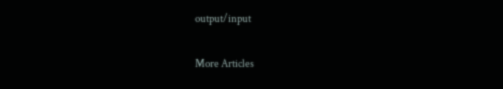output/input

More Articles